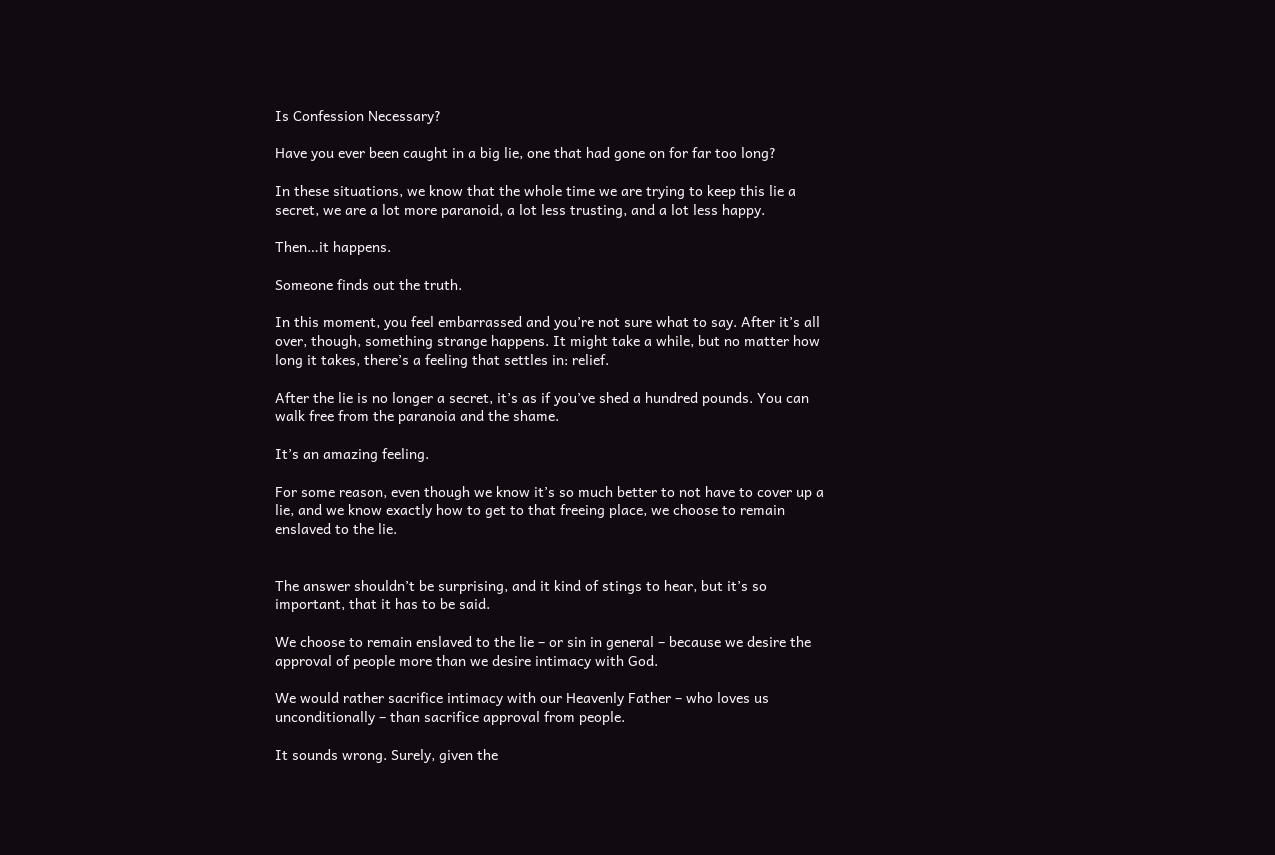Is Confession Necessary?

Have you ever been caught in a big lie, one that had gone on for far too long?

In these situations, we know that the whole time we are trying to keep this lie a secret, we are a lot more paranoid, a lot less trusting, and a lot less happy.

Then…it happens.

Someone finds out the truth.

In this moment, you feel embarrassed and you’re not sure what to say. After it’s all over, though, something strange happens. It might take a while, but no matter how long it takes, there’s a feeling that settles in: relief.

After the lie is no longer a secret, it’s as if you’ve shed a hundred pounds. You can walk free from the paranoia and the shame.

It’s an amazing feeling.

For some reason, even though we know it’s so much better to not have to cover up a lie, and we know exactly how to get to that freeing place, we choose to remain enslaved to the lie.


The answer shouldn’t be surprising, and it kind of stings to hear, but it’s so important, that it has to be said.

We choose to remain enslaved to the lie – or sin in general – because we desire the approval of people more than we desire intimacy with God.

We would rather sacrifice intimacy with our Heavenly Father – who loves us unconditionally – than sacrifice approval from people.

It sounds wrong. Surely, given the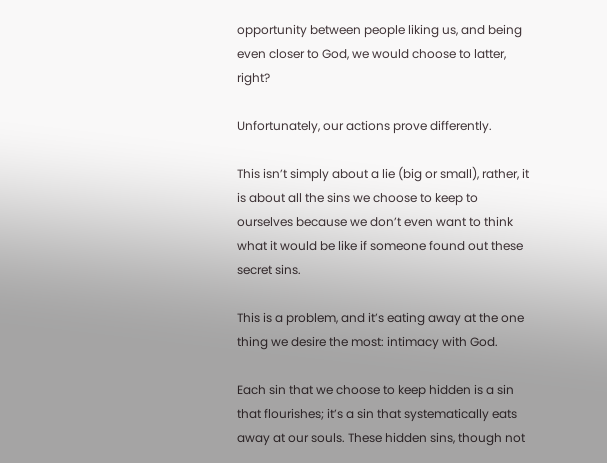opportunity between people liking us, and being even closer to God, we would choose to latter, right?

Unfortunately, our actions prove differently.

This isn’t simply about a lie (big or small), rather, it is about all the sins we choose to keep to ourselves because we don’t even want to think what it would be like if someone found out these secret sins.

This is a problem, and it’s eating away at the one thing we desire the most: intimacy with God.

Each sin that we choose to keep hidden is a sin that flourishes; it’s a sin that systematically eats away at our souls. These hidden sins, though not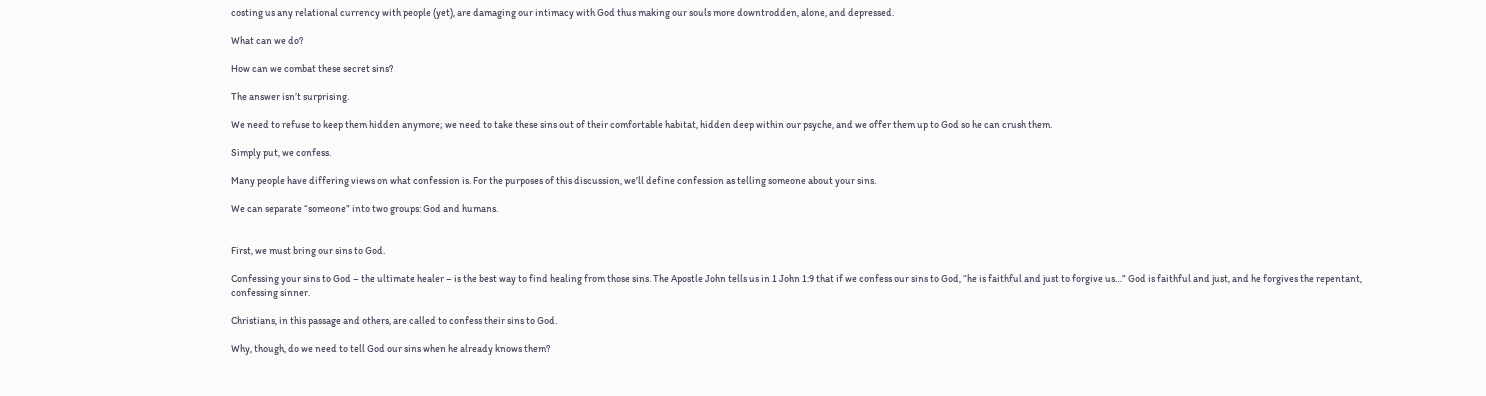costing us any relational currency with people (yet), are damaging our intimacy with God thus making our souls more downtrodden, alone, and depressed.

What can we do?

How can we combat these secret sins?

The answer isn’t surprising.

We need to refuse to keep them hidden anymore; we need to take these sins out of their comfortable habitat, hidden deep within our psyche, and we offer them up to God so he can crush them.

Simply put, we confess.

Many people have differing views on what confession is. For the purposes of this discussion, we’ll define confession as telling someone about your sins.

We can separate “someone” into two groups: God and humans.


First, we must bring our sins to God.

Confessing your sins to God – the ultimate healer – is the best way to find healing from those sins. The Apostle John tells us in 1 John 1:9 that if we confess our sins to God, “he is faithful and just to forgive us…” God is faithful and just, and he forgives the repentant, confessing sinner.

Christians, in this passage and others, are called to confess their sins to God.

Why, though, do we need to tell God our sins when he already knows them?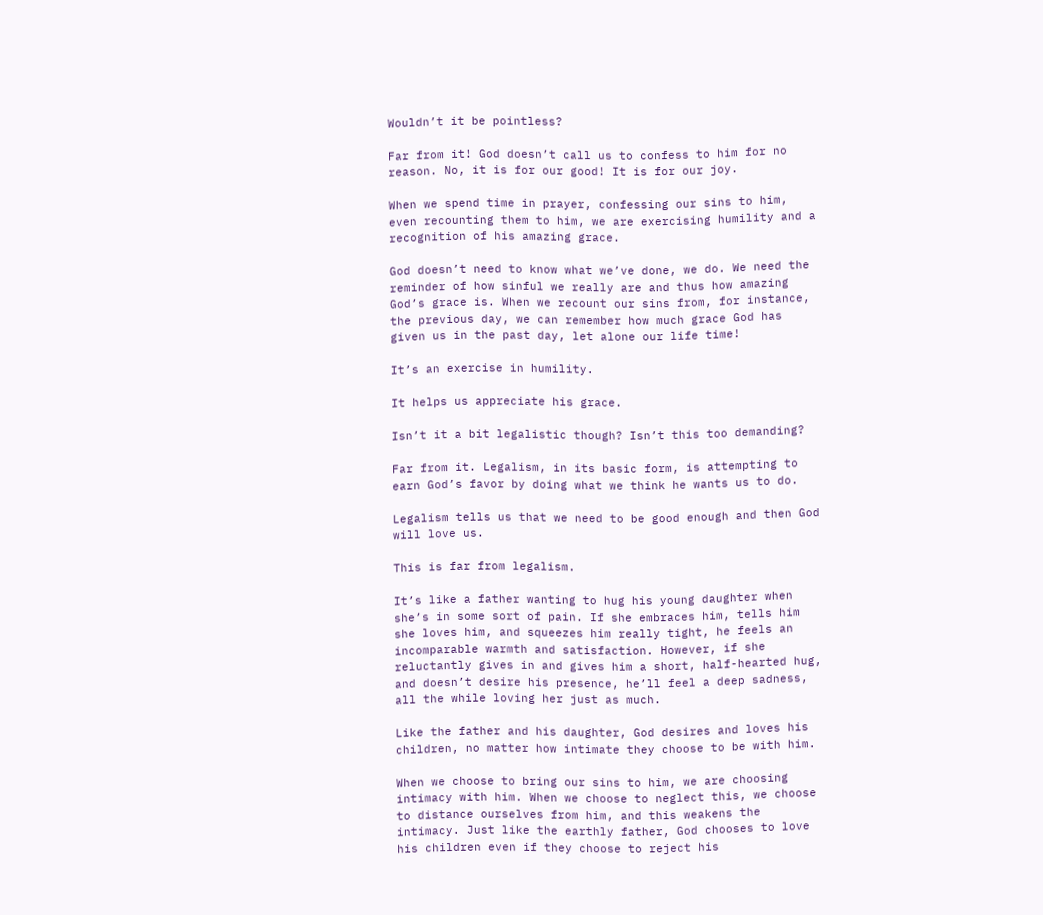Wouldn’t it be pointless?

Far from it! God doesn’t call us to confess to him for no reason. No, it is for our good! It is for our joy.

When we spend time in prayer, confessing our sins to him, even recounting them to him, we are exercising humility and a recognition of his amazing grace.

God doesn’t need to know what we’ve done, we do. We need the reminder of how sinful we really are and thus how amazing God’s grace is. When we recount our sins from, for instance, the previous day, we can remember how much grace God has given us in the past day, let alone our life time!

It’s an exercise in humility.

It helps us appreciate his grace.

Isn’t it a bit legalistic though? Isn’t this too demanding?

Far from it. Legalism, in its basic form, is attempting to earn God’s favor by doing what we think he wants us to do.

Legalism tells us that we need to be good enough and then God will love us.

This is far from legalism.

It’s like a father wanting to hug his young daughter when she’s in some sort of pain. If she embraces him, tells him she loves him, and squeezes him really tight, he feels an incomparable warmth and satisfaction. However, if she reluctantly gives in and gives him a short, half-hearted hug, and doesn’t desire his presence, he’ll feel a deep sadness, all the while loving her just as much.

Like the father and his daughter, God desires and loves his children, no matter how intimate they choose to be with him.

When we choose to bring our sins to him, we are choosing intimacy with him. When we choose to neglect this, we choose to distance ourselves from him, and this weakens the intimacy. Just like the earthly father, God chooses to love his children even if they choose to reject his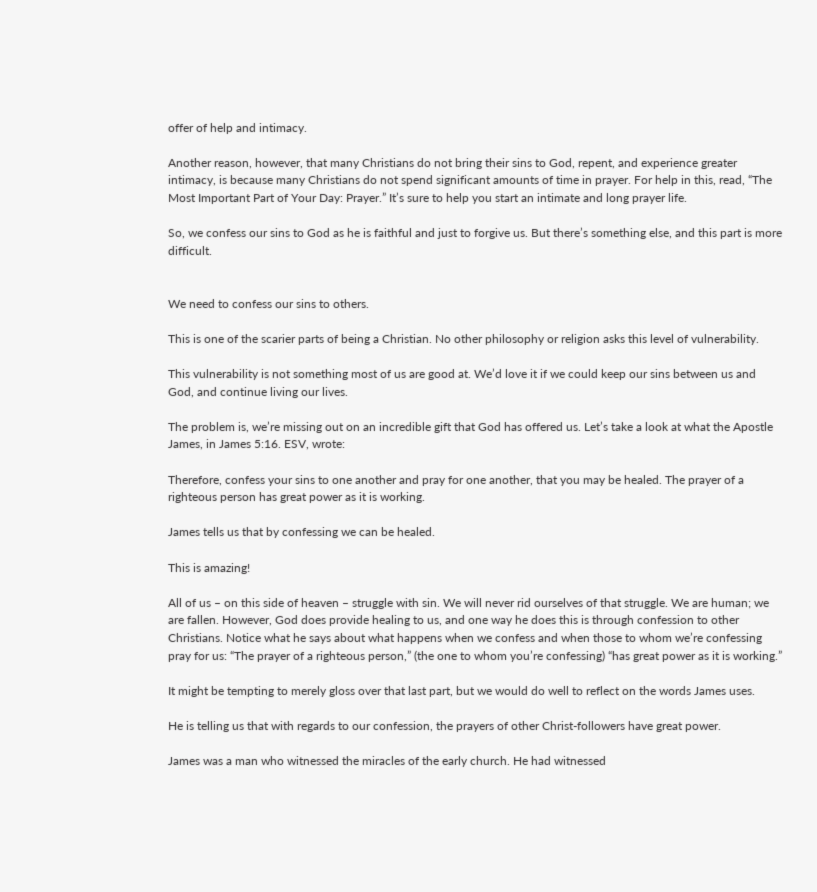offer of help and intimacy.

Another reason, however, that many Christians do not bring their sins to God, repent, and experience greater intimacy, is because many Christians do not spend significant amounts of time in prayer. For help in this, read, “The Most Important Part of Your Day: Prayer.” It’s sure to help you start an intimate and long prayer life.

So, we confess our sins to God as he is faithful and just to forgive us. But there’s something else, and this part is more difficult.


We need to confess our sins to others.

This is one of the scarier parts of being a Christian. No other philosophy or religion asks this level of vulnerability.

This vulnerability is not something most of us are good at. We’d love it if we could keep our sins between us and God, and continue living our lives.

The problem is, we’re missing out on an incredible gift that God has offered us. Let’s take a look at what the Apostle James, in James 5:16. ESV, wrote:

Therefore, confess your sins to one another and pray for one another, that you may be healed. The prayer of a righteous person has great power as it is working.

James tells us that by confessing we can be healed.

This is amazing!

All of us – on this side of heaven – struggle with sin. We will never rid ourselves of that struggle. We are human; we are fallen. However, God does provide healing to us, and one way he does this is through confession to other Christians. Notice what he says about what happens when we confess and when those to whom we’re confessing pray for us: “The prayer of a righteous person,” (the one to whom you’re confessing) “has great power as it is working.”

It might be tempting to merely gloss over that last part, but we would do well to reflect on the words James uses.

He is telling us that with regards to our confession, the prayers of other Christ-followers have great power.

James was a man who witnessed the miracles of the early church. He had witnessed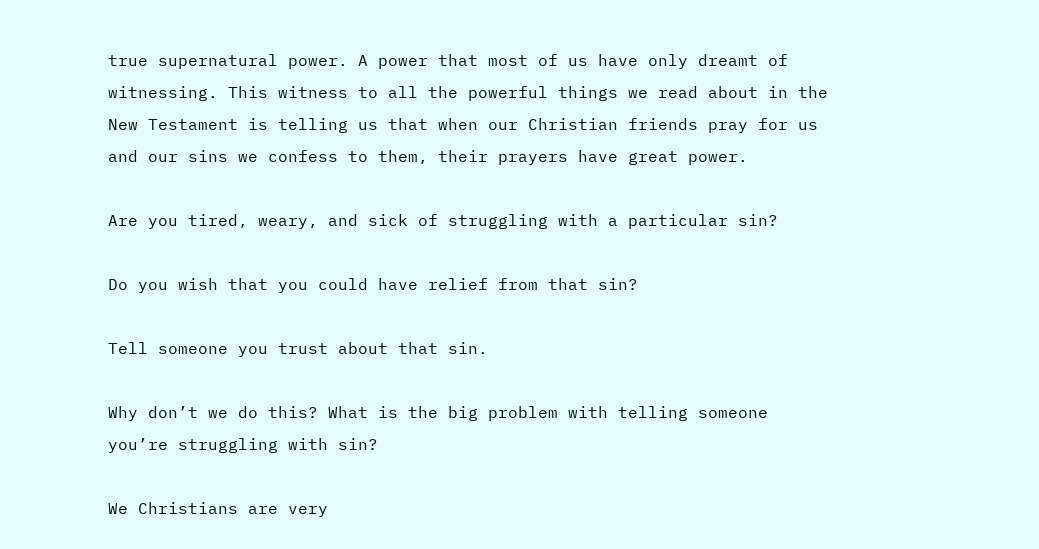true supernatural power. A power that most of us have only dreamt of witnessing. This witness to all the powerful things we read about in the New Testament is telling us that when our Christian friends pray for us and our sins we confess to them, their prayers have great power.

Are you tired, weary, and sick of struggling with a particular sin?

Do you wish that you could have relief from that sin?

Tell someone you trust about that sin.

Why don’t we do this? What is the big problem with telling someone you’re struggling with sin?

We Christians are very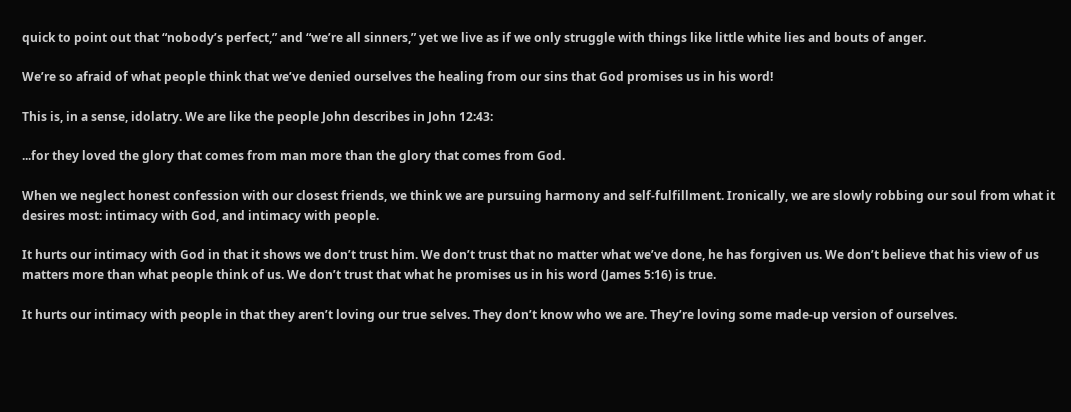quick to point out that “nobody’s perfect,” and “we’re all sinners,” yet we live as if we only struggle with things like little white lies and bouts of anger.

We’re so afraid of what people think that we’ve denied ourselves the healing from our sins that God promises us in his word!

This is, in a sense, idolatry. We are like the people John describes in John 12:43:

...for they loved the glory that comes from man more than the glory that comes from God.

When we neglect honest confession with our closest friends, we think we are pursuing harmony and self-fulfillment. Ironically, we are slowly robbing our soul from what it desires most: intimacy with God, and intimacy with people.

It hurts our intimacy with God in that it shows we don’t trust him. We don’t trust that no matter what we’ve done, he has forgiven us. We don’t believe that his view of us matters more than what people think of us. We don’t trust that what he promises us in his word (James 5:16) is true.

It hurts our intimacy with people in that they aren’t loving our true selves. They don’t know who we are. They’re loving some made-up version of ourselves.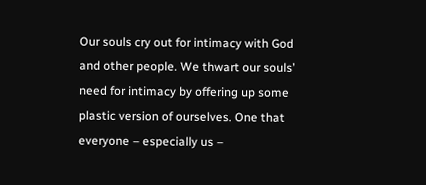Our souls cry out for intimacy with God and other people. We thwart our souls’ need for intimacy by offering up some plastic version of ourselves. One that everyone – especially us –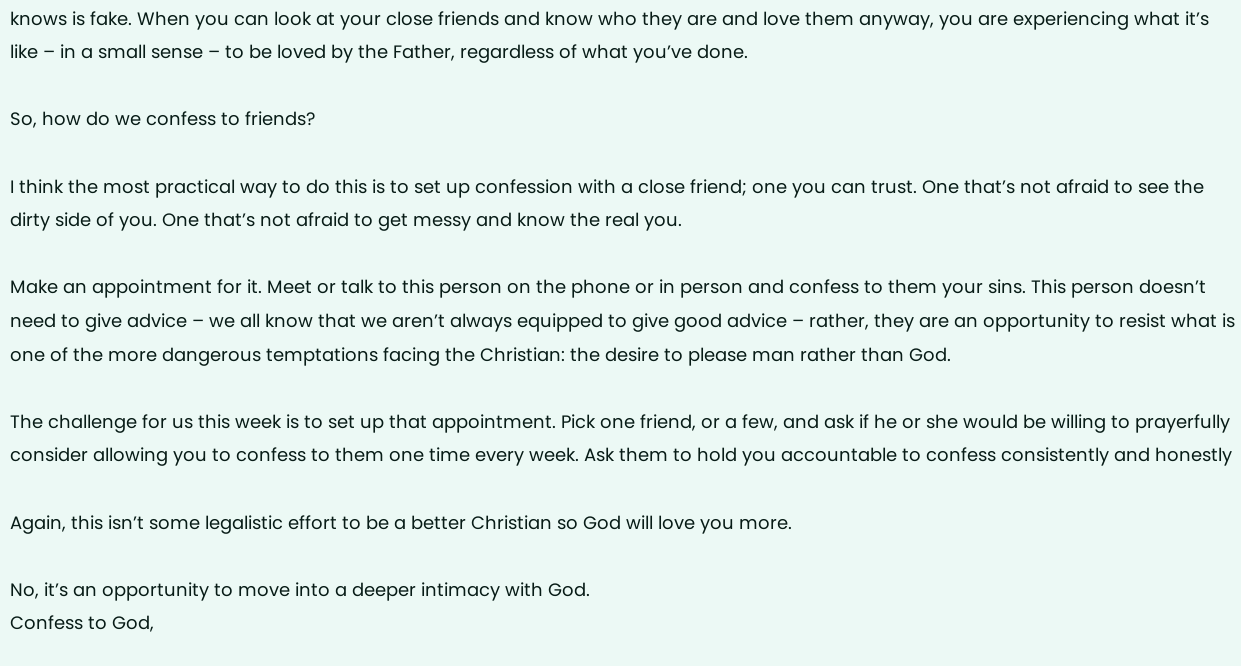knows is fake. When you can look at your close friends and know who they are and love them anyway, you are experiencing what it’s like – in a small sense – to be loved by the Father, regardless of what you’ve done.

So, how do we confess to friends?

I think the most practical way to do this is to set up confession with a close friend; one you can trust. One that’s not afraid to see the dirty side of you. One that’s not afraid to get messy and know the real you.

Make an appointment for it. Meet or talk to this person on the phone or in person and confess to them your sins. This person doesn’t need to give advice – we all know that we aren’t always equipped to give good advice – rather, they are an opportunity to resist what is one of the more dangerous temptations facing the Christian: the desire to please man rather than God.

The challenge for us this week is to set up that appointment. Pick one friend, or a few, and ask if he or she would be willing to prayerfully consider allowing you to confess to them one time every week. Ask them to hold you accountable to confess consistently and honestly

Again, this isn’t some legalistic effort to be a better Christian so God will love you more.

No, it’s an opportunity to move into a deeper intimacy with God.
Confess to God,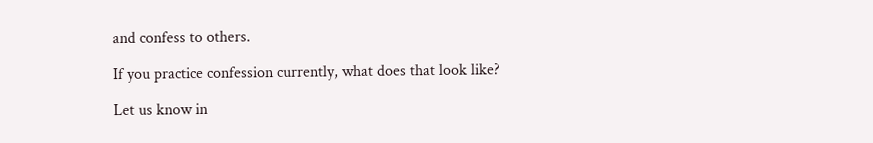and confess to others.

If you practice confession currently, what does that look like?

Let us know in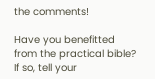the comments!

Have you benefitted from the practical bible? If so, tell your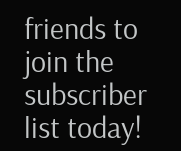friends to join the subscriber list today!